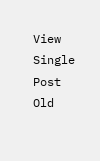View Single Post
Old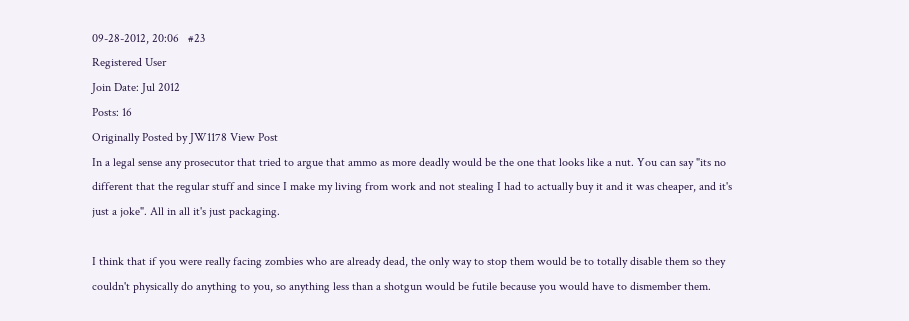09-28-2012, 20:06   #23
Registered User
Join Date: Jul 2012
Posts: 16
Originally Posted by JW1178 View Post
In a legal sense any prosecutor that tried to argue that ammo as more deadly would be the one that looks like a nut. You can say "its no different that the regular stuff and since I make my living from work and not stealing I had to actually buy it and it was cheaper, and it's just a joke". All in all it's just packaging.

I think that if you were really facing zombies who are already dead, the only way to stop them would be to totally disable them so they couldn't physically do anything to you, so anything less than a shotgun would be futile because you would have to dismember them.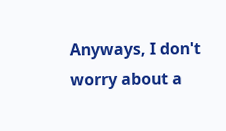Anyways, I don't worry about a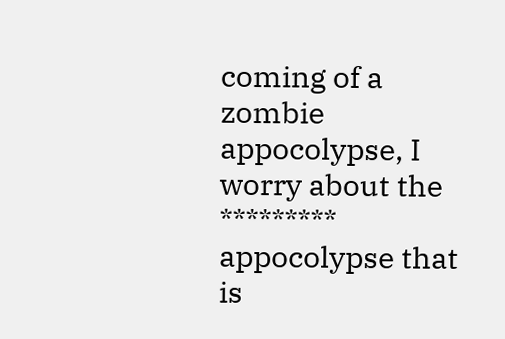coming of a zombie appocolypse, I worry about the ********* appocolypse that is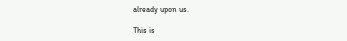already upon us.

This is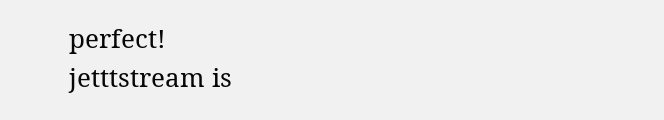perfect!
jetttstream is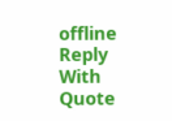offline   Reply With Quote